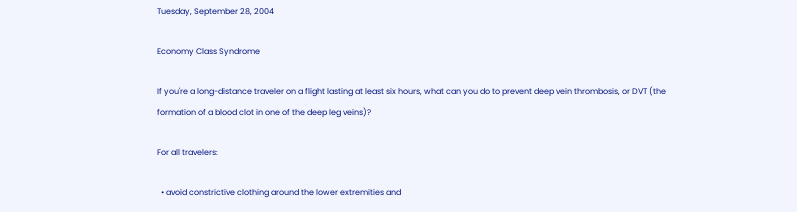Tuesday, September 28, 2004

Economy Class Syndrome

If you're a long-distance traveler on a flight lasting at least six hours, what can you do to prevent deep vein thrombosis, or DVT (the formation of a blood clot in one of the deep leg veins)?

For all travelers:

  • avoid constrictive clothing around the lower extremities and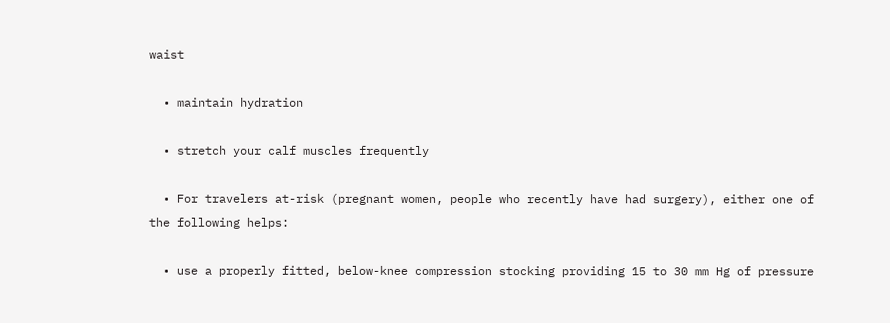waist

  • maintain hydration

  • stretch your calf muscles frequently

  • For travelers at-risk (pregnant women, people who recently have had surgery), either one of the following helps:

  • use a properly fitted, below-knee compression stocking providing 15 to 30 mm Hg of pressure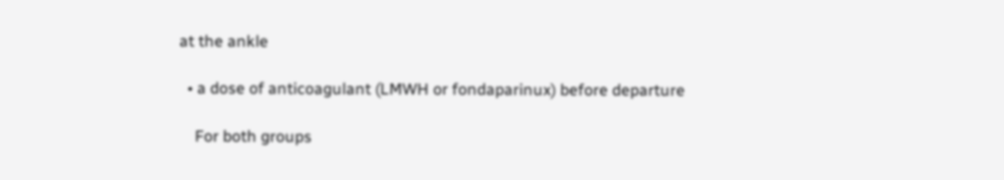at the ankle

  • a dose of anticoagulant (LMWH or fondaparinux) before departure

    For both groups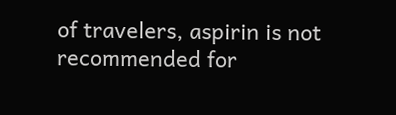of travelers, aspirin is not recommended for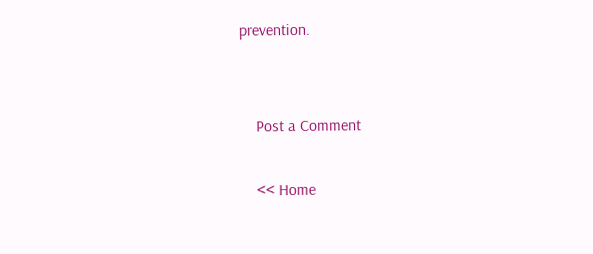prevention.


    Post a Comment

    << Home